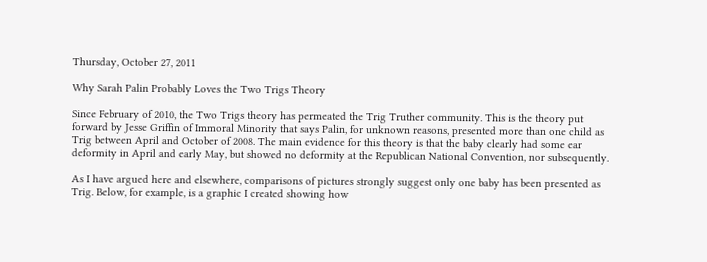Thursday, October 27, 2011

Why Sarah Palin Probably Loves the Two Trigs Theory

Since February of 2010, the Two Trigs theory has permeated the Trig Truther community. This is the theory put forward by Jesse Griffin of Immoral Minority that says Palin, for unknown reasons, presented more than one child as Trig between April and October of 2008. The main evidence for this theory is that the baby clearly had some ear deformity in April and early May, but showed no deformity at the Republican National Convention, nor subsequently.

As I have argued here and elsewhere, comparisons of pictures strongly suggest only one baby has been presented as Trig. Below, for example, is a graphic I created showing how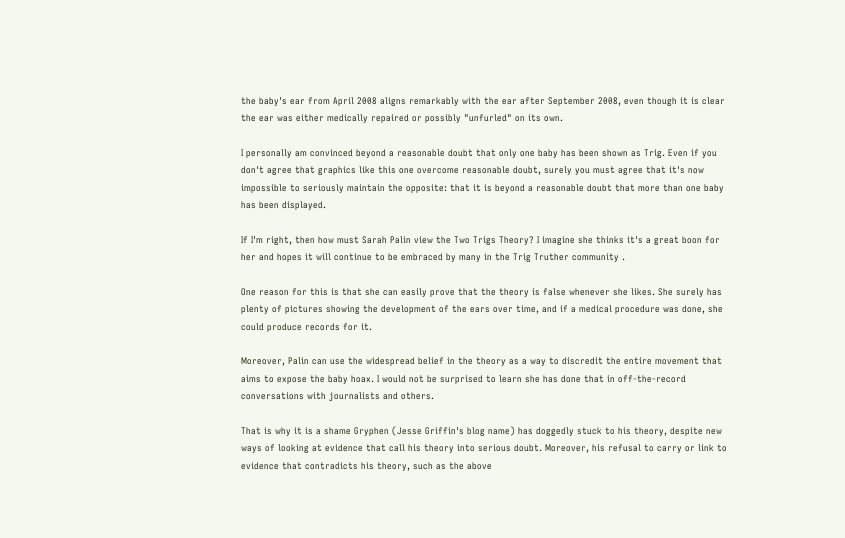the baby's ear from April 2008 aligns remarkably with the ear after September 2008, even though it is clear the ear was either medically repaired or possibly "unfurled" on its own.

I personally am convinced beyond a reasonable doubt that only one baby has been shown as Trig. Even if you don't agree that graphics like this one overcome reasonable doubt, surely you must agree that it's now impossible to seriously maintain the opposite: that it is beyond a reasonable doubt that more than one baby has been displayed.

If I'm right, then how must Sarah Palin view the Two Trigs Theory? I imagine she thinks it's a great boon for her and hopes it will continue to be embraced by many in the Trig Truther community .

One reason for this is that she can easily prove that the theory is false whenever she likes. She surely has plenty of pictures showing the development of the ears over time, and if a medical procedure was done, she could produce records for it.

Moreover, Palin can use the widespread belief in the theory as a way to discredit the entire movement that aims to expose the baby hoax. I would not be surprised to learn she has done that in off-the-record conversations with journalists and others.

That is why it is a shame Gryphen (Jesse Griffin's blog name) has doggedly stuck to his theory, despite new ways of looking at evidence that call his theory into serious doubt. Moreover, his refusal to carry or link to evidence that contradicts his theory, such as the above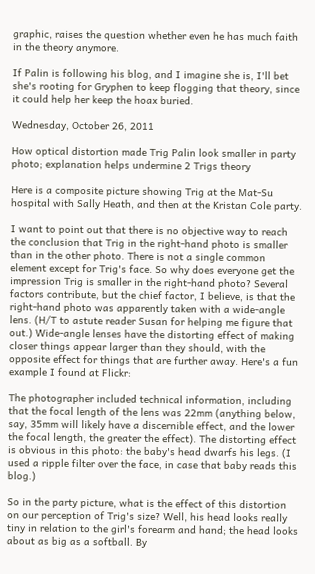graphic, raises the question whether even he has much faith in the theory anymore.

If Palin is following his blog, and I imagine she is, I'll bet she's rooting for Gryphen to keep flogging that theory, since it could help her keep the hoax buried.

Wednesday, October 26, 2011

How optical distortion made Trig Palin look smaller in party photo; explanation helps undermine 2 Trigs theory

Here is a composite picture showing Trig at the Mat-Su hospital with Sally Heath, and then at the Kristan Cole party.

I want to point out that there is no objective way to reach the conclusion that Trig in the right-hand photo is smaller than in the other photo. There is not a single common element except for Trig's face. So why does everyone get the impression Trig is smaller in the right-hand photo? Several factors contribute, but the chief factor, I believe, is that the right-hand photo was apparently taken with a wide-angle lens. (H/T to astute reader Susan for helping me figure that out.) Wide-angle lenses have the distorting effect of making closer things appear larger than they should, with the opposite effect for things that are further away. Here's a fun example I found at Flickr:

The photographer included technical information, including that the focal length of the lens was 22mm (anything below, say, 35mm will likely have a discernible effect, and the lower the focal length, the greater the effect). The distorting effect is obvious in this photo: the baby's head dwarfs his legs. (I used a ripple filter over the face, in case that baby reads this blog.)

So in the party picture, what is the effect of this distortion on our perception of Trig's size? Well, his head looks really tiny in relation to the girl's forearm and hand; the head looks about as big as a softball. By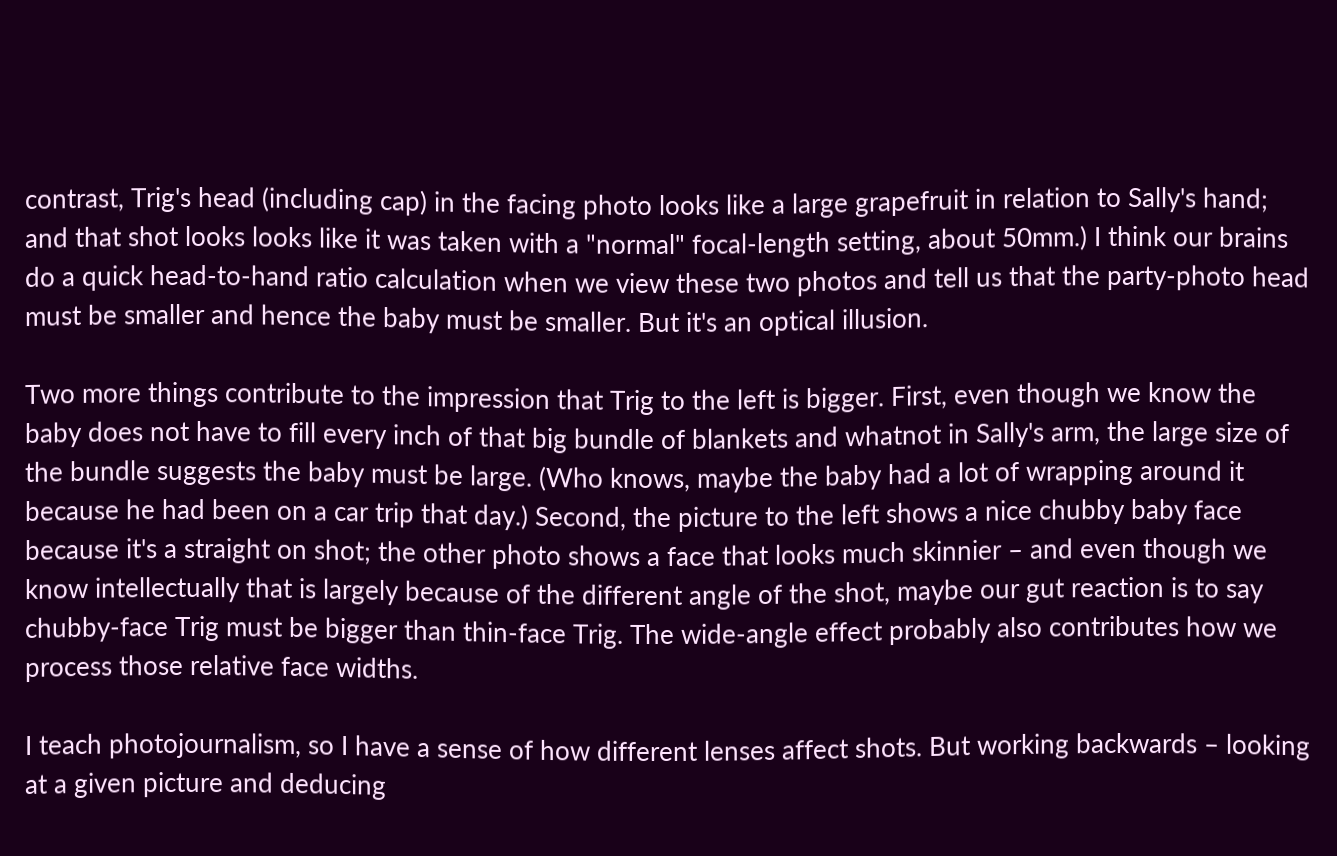contrast, Trig's head (including cap) in the facing photo looks like a large grapefruit in relation to Sally's hand; and that shot looks looks like it was taken with a "normal" focal-length setting, about 50mm.) I think our brains do a quick head-to-hand ratio calculation when we view these two photos and tell us that the party-photo head must be smaller and hence the baby must be smaller. But it's an optical illusion.

Two more things contribute to the impression that Trig to the left is bigger. First, even though we know the baby does not have to fill every inch of that big bundle of blankets and whatnot in Sally's arm, the large size of the bundle suggests the baby must be large. (Who knows, maybe the baby had a lot of wrapping around it because he had been on a car trip that day.) Second, the picture to the left shows a nice chubby baby face because it's a straight on shot; the other photo shows a face that looks much skinnier – and even though we know intellectually that is largely because of the different angle of the shot, maybe our gut reaction is to say chubby-face Trig must be bigger than thin-face Trig. The wide-angle effect probably also contributes how we process those relative face widths.

I teach photojournalism, so I have a sense of how different lenses affect shots. But working backwards – looking at a given picture and deducing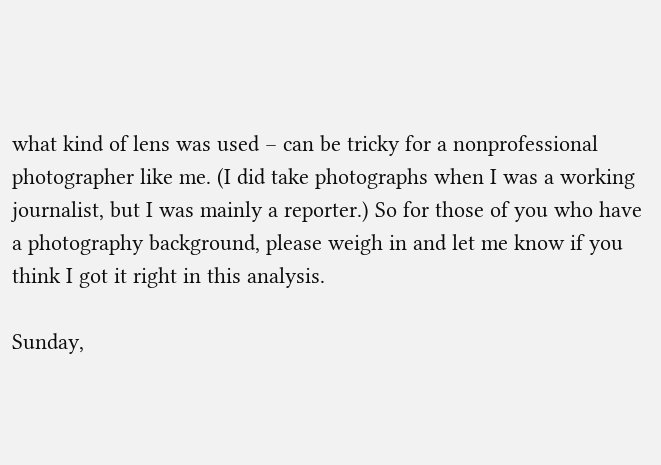what kind of lens was used – can be tricky for a nonprofessional photographer like me. (I did take photographs when I was a working journalist, but I was mainly a reporter.) So for those of you who have a photography background, please weigh in and let me know if you think I got it right in this analysis.

Sunday,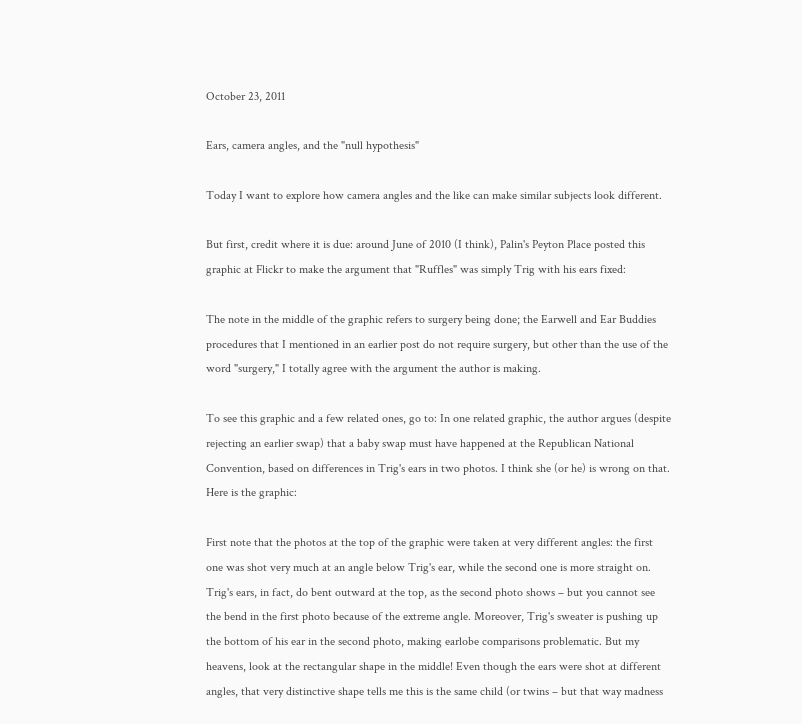October 23, 2011

Ears, camera angles, and the "null hypothesis"

Today I want to explore how camera angles and the like can make similar subjects look different.

But first, credit where it is due: around June of 2010 (I think), Palin's Peyton Place posted this graphic at Flickr to make the argument that "Ruffles" was simply Trig with his ears fixed:

The note in the middle of the graphic refers to surgery being done; the Earwell and Ear Buddies procedures that I mentioned in an earlier post do not require surgery, but other than the use of the word "surgery," I totally agree with the argument the author is making.

To see this graphic and a few related ones, go to: In one related graphic, the author argues (despite rejecting an earlier swap) that a baby swap must have happened at the Republican National Convention, based on differences in Trig's ears in two photos. I think she (or he) is wrong on that. Here is the graphic:

First note that the photos at the top of the graphic were taken at very different angles: the first one was shot very much at an angle below Trig's ear, while the second one is more straight on. Trig's ears, in fact, do bent outward at the top, as the second photo shows – but you cannot see the bend in the first photo because of the extreme angle. Moreover, Trig's sweater is pushing up the bottom of his ear in the second photo, making earlobe comparisons problematic. But my heavens, look at the rectangular shape in the middle! Even though the ears were shot at different angles, that very distinctive shape tells me this is the same child (or twins – but that way madness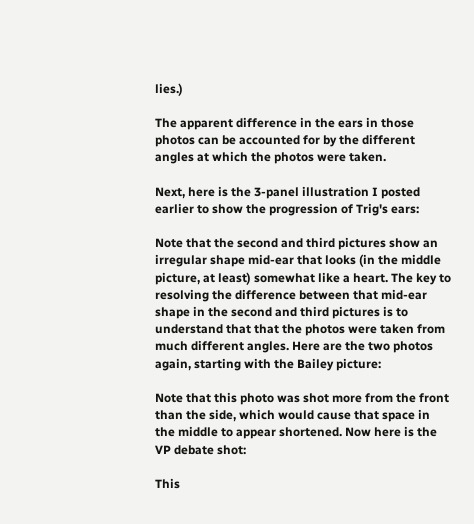lies.)

The apparent difference in the ears in those photos can be accounted for by the different angles at which the photos were taken.

Next, here is the 3-panel illustration I posted earlier to show the progression of Trig's ears:

Note that the second and third pictures show an irregular shape mid-ear that looks (in the middle picture, at least) somewhat like a heart. The key to resolving the difference between that mid-ear shape in the second and third pictures is to understand that that the photos were taken from much different angles. Here are the two photos again, starting with the Bailey picture:

Note that this photo was shot more from the front than the side, which would cause that space in the middle to appear shortened. Now here is the VP debate shot:

This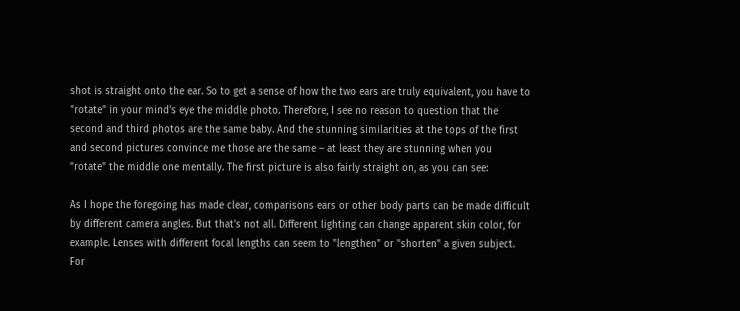shot is straight onto the ear. So to get a sense of how the two ears are truly equivalent, you have to "rotate" in your mind's eye the middle photo. Therefore, I see no reason to question that the second and third photos are the same baby. And the stunning similarities at the tops of the first and second pictures convince me those are the same – at least they are stunning when you "rotate" the middle one mentally. The first picture is also fairly straight on, as you can see:

As I hope the foregoing has made clear, comparisons ears or other body parts can be made difficult by different camera angles. But that's not all. Different lighting can change apparent skin color, for example. Lenses with different focal lengths can seem to "lengthen" or "shorten" a given subject. For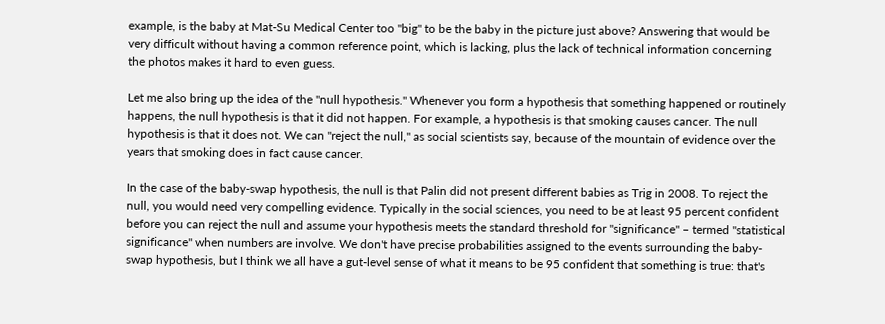example, is the baby at Mat-Su Medical Center too "big" to be the baby in the picture just above? Answering that would be very difficult without having a common reference point, which is lacking, plus the lack of technical information concerning the photos makes it hard to even guess.

Let me also bring up the idea of the "null hypothesis." Whenever you form a hypothesis that something happened or routinely happens, the null hypothesis is that it did not happen. For example, a hypothesis is that smoking causes cancer. The null hypothesis is that it does not. We can "reject the null," as social scientists say, because of the mountain of evidence over the years that smoking does in fact cause cancer.

In the case of the baby-swap hypothesis, the null is that Palin did not present different babies as Trig in 2008. To reject the null, you would need very compelling evidence. Typically in the social sciences, you need to be at least 95 percent confident before you can reject the null and assume your hypothesis meets the standard threshold for "significance" – termed "statistical significance" when numbers are involve. We don't have precise probabilities assigned to the events surrounding the baby-swap hypothesis, but I think we all have a gut-level sense of what it means to be 95 confident that something is true: that's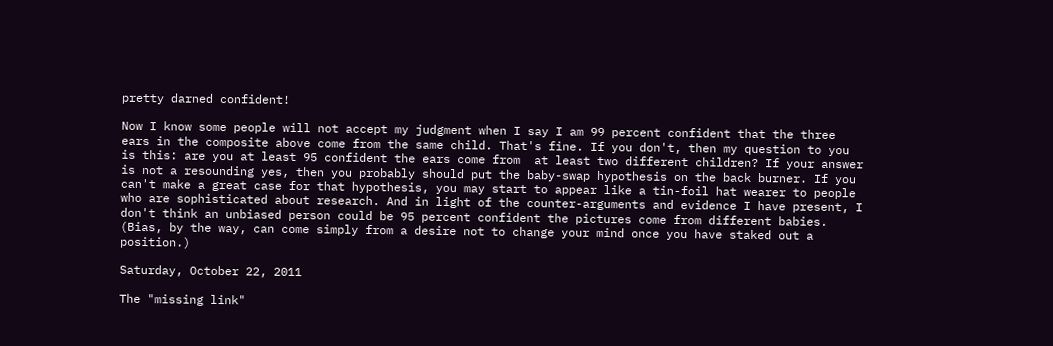pretty darned confident!

Now I know some people will not accept my judgment when I say I am 99 percent confident that the three ears in the composite above come from the same child. That's fine. If you don't, then my question to you is this: are you at least 95 confident the ears come from  at least two different children? If your answer is not a resounding yes, then you probably should put the baby-swap hypothesis on the back burner. If you can't make a great case for that hypothesis, you may start to appear like a tin-foil hat wearer to people who are sophisticated about research. And in light of the counter-arguments and evidence I have present, I don't think an unbiased person could be 95 percent confident the pictures come from different babies. (Bias, by the way, can come simply from a desire not to change your mind once you have staked out a position.)

Saturday, October 22, 2011

The "missing link"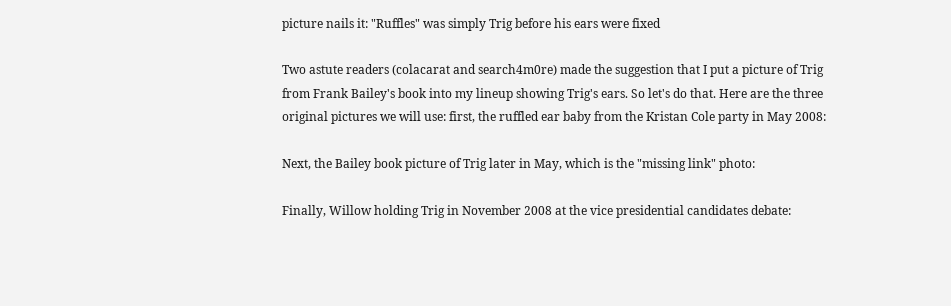picture nails it: "Ruffles" was simply Trig before his ears were fixed

Two astute readers (colacarat and search4m0re) made the suggestion that I put a picture of Trig from Frank Bailey's book into my lineup showing Trig's ears. So let's do that. Here are the three original pictures we will use: first, the ruffled ear baby from the Kristan Cole party in May 2008:

Next, the Bailey book picture of Trig later in May, which is the "missing link" photo:

Finally, Willow holding Trig in November 2008 at the vice presidential candidates debate: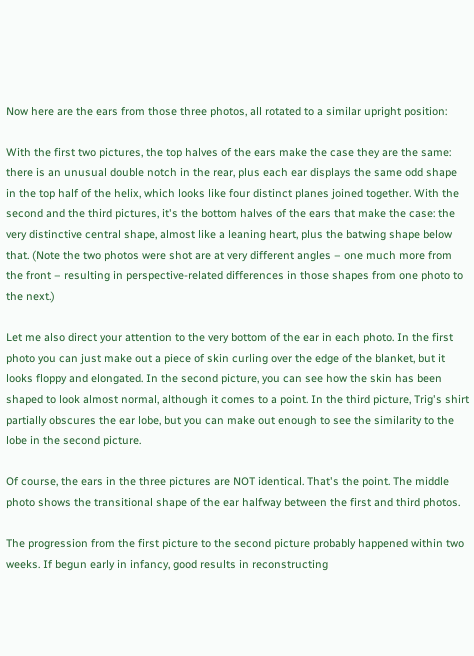Now here are the ears from those three photos, all rotated to a similar upright position:

With the first two pictures, the top halves of the ears make the case they are the same: there is an unusual double notch in the rear, plus each ear displays the same odd shape in the top half of the helix, which looks like four distinct planes joined together. With the second and the third pictures, it's the bottom halves of the ears that make the case: the very distinctive central shape, almost like a leaning heart, plus the batwing shape below that. (Note the two photos were shot are at very different angles – one much more from the front – resulting in perspective-related differences in those shapes from one photo to the next.)

Let me also direct your attention to the very bottom of the ear in each photo. In the first photo you can just make out a piece of skin curling over the edge of the blanket, but it looks floppy and elongated. In the second picture, you can see how the skin has been shaped to look almost normal, although it comes to a point. In the third picture, Trig's shirt partially obscures the ear lobe, but you can make out enough to see the similarity to the lobe in the second picture.

Of course, the ears in the three pictures are NOT identical. That's the point. The middle photo shows the transitional shape of the ear halfway between the first and third photos.

The progression from the first picture to the second picture probably happened within two weeks. If begun early in infancy, good results in reconstructing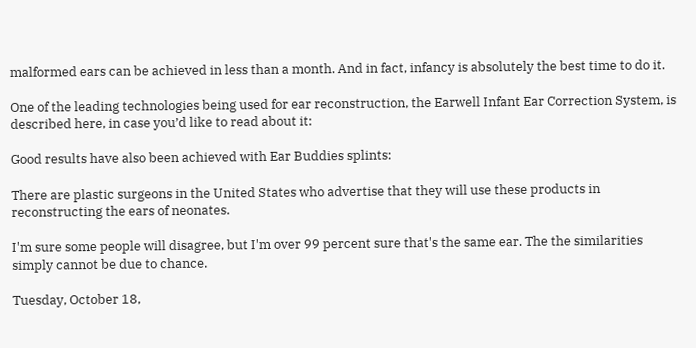malformed ears can be achieved in less than a month. And in fact, infancy is absolutely the best time to do it.

One of the leading technologies being used for ear reconstruction, the Earwell Infant Ear Correction System, is described here, in case you’d like to read about it:

Good results have also been achieved with Ear Buddies splints:

There are plastic surgeons in the United States who advertise that they will use these products in reconstructing the ears of neonates.

I'm sure some people will disagree, but I'm over 99 percent sure that's the same ear. The the similarities simply cannot be due to chance.

Tuesday, October 18,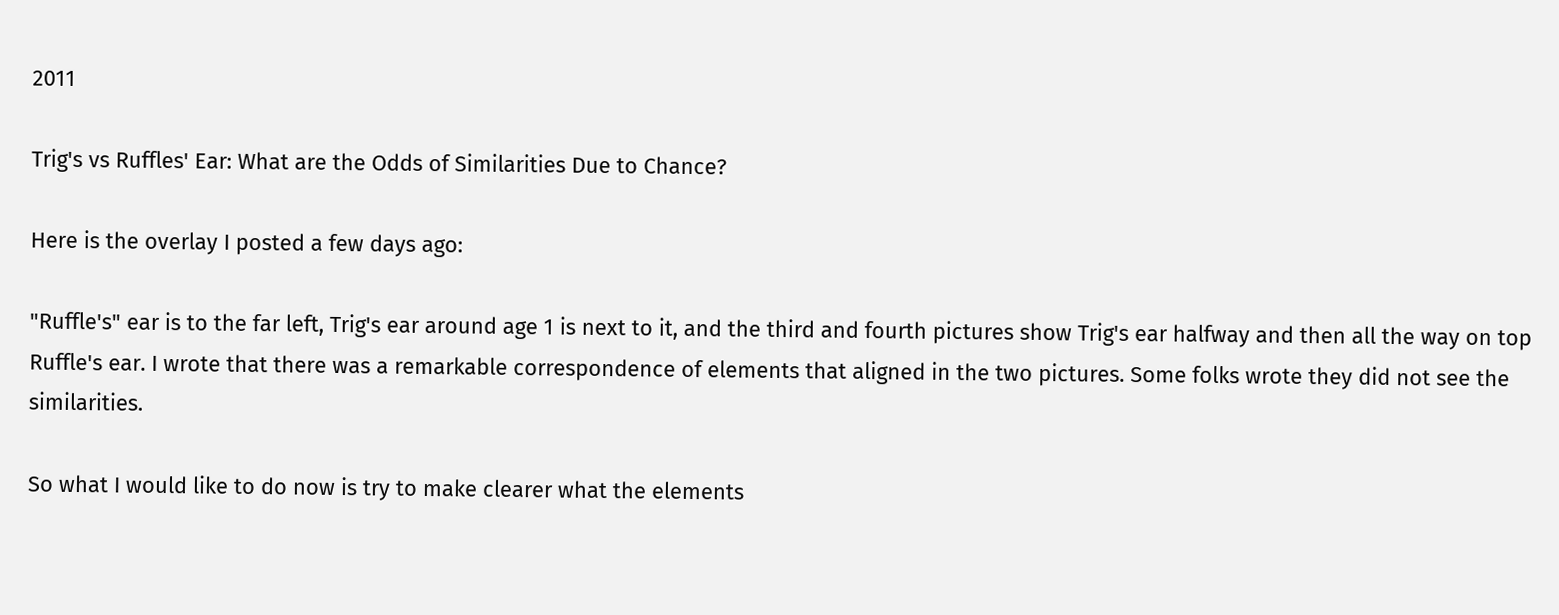2011

Trig's vs Ruffles' Ear: What are the Odds of Similarities Due to Chance?

Here is the overlay I posted a few days ago:

"Ruffle's" ear is to the far left, Trig's ear around age 1 is next to it, and the third and fourth pictures show Trig's ear halfway and then all the way on top Ruffle's ear. I wrote that there was a remarkable correspondence of elements that aligned in the two pictures. Some folks wrote they did not see the similarities.

So what I would like to do now is try to make clearer what the elements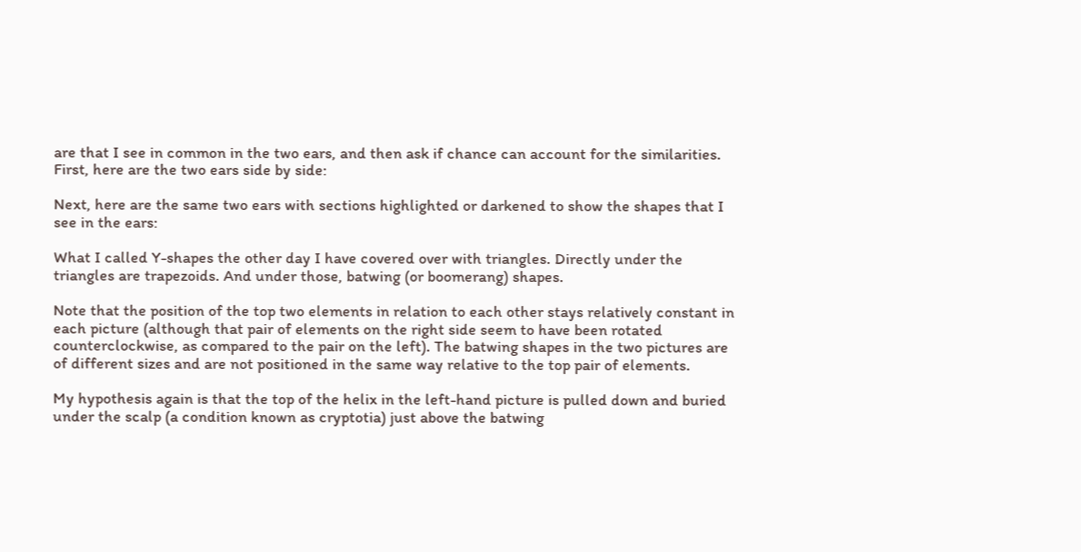are that I see in common in the two ears, and then ask if chance can account for the similarities. First, here are the two ears side by side:

Next, here are the same two ears with sections highlighted or darkened to show the shapes that I see in the ears:

What I called Y-shapes the other day I have covered over with triangles. Directly under the triangles are trapezoids. And under those, batwing (or boomerang) shapes.

Note that the position of the top two elements in relation to each other stays relatively constant in each picture (although that pair of elements on the right side seem to have been rotated counterclockwise, as compared to the pair on the left). The batwing shapes in the two pictures are of different sizes and are not positioned in the same way relative to the top pair of elements.

My hypothesis again is that the top of the helix in the left-hand picture is pulled down and buried under the scalp (a condition known as cryptotia) just above the batwing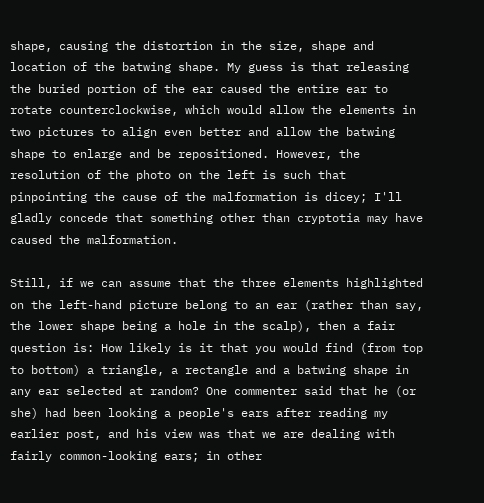shape, causing the distortion in the size, shape and location of the batwing shape. My guess is that releasing the buried portion of the ear caused the entire ear to rotate counterclockwise, which would allow the elements in two pictures to align even better and allow the batwing shape to enlarge and be repositioned. However, the resolution of the photo on the left is such that pinpointing the cause of the malformation is dicey; I'll gladly concede that something other than cryptotia may have caused the malformation.

Still, if we can assume that the three elements highlighted on the left-hand picture belong to an ear (rather than say, the lower shape being a hole in the scalp), then a fair question is: How likely is it that you would find (from top to bottom) a triangle, a rectangle and a batwing shape in any ear selected at random? One commenter said that he (or she) had been looking a people's ears after reading my earlier post, and his view was that we are dealing with fairly common-looking ears; in other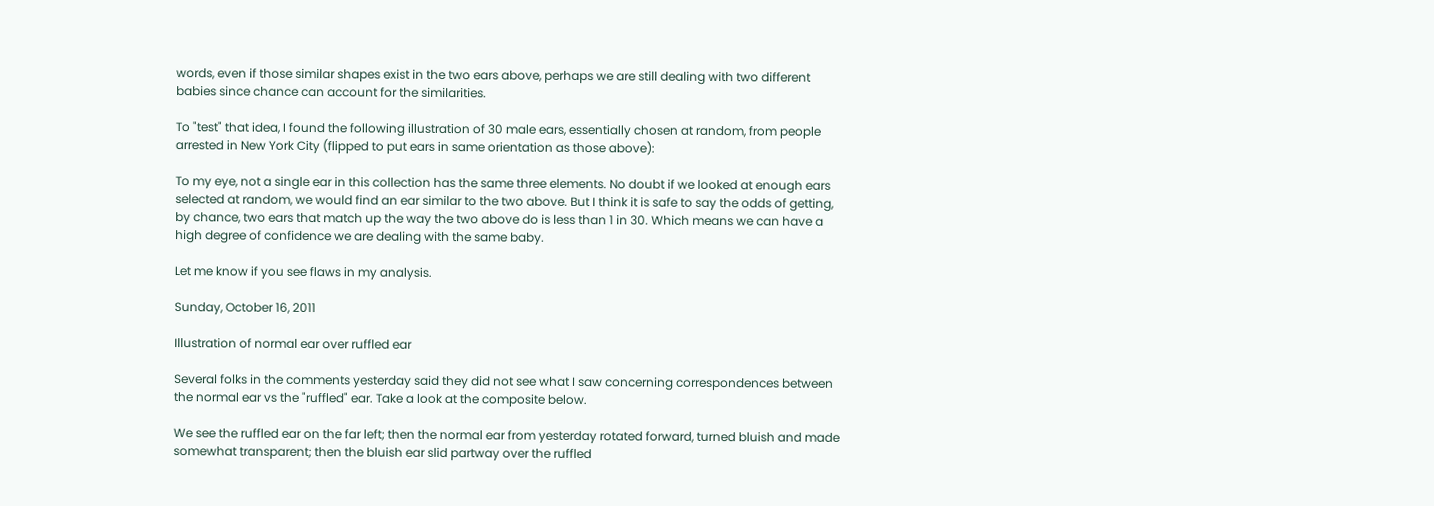words, even if those similar shapes exist in the two ears above, perhaps we are still dealing with two different babies since chance can account for the similarities.

To "test" that idea, I found the following illustration of 30 male ears, essentially chosen at random, from people arrested in New York City (flipped to put ears in same orientation as those above):

To my eye, not a single ear in this collection has the same three elements. No doubt if we looked at enough ears selected at random, we would find an ear similar to the two above. But I think it is safe to say the odds of getting, by chance, two ears that match up the way the two above do is less than 1 in 30. Which means we can have a high degree of confidence we are dealing with the same baby.

Let me know if you see flaws in my analysis.

Sunday, October 16, 2011

Illustration of normal ear over ruffled ear

Several folks in the comments yesterday said they did not see what I saw concerning correspondences between the normal ear vs the "ruffled" ear. Take a look at the composite below.

We see the ruffled ear on the far left; then the normal ear from yesterday rotated forward, turned bluish and made somewhat transparent; then the bluish ear slid partway over the ruffled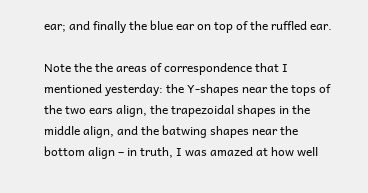ear; and finally the blue ear on top of the ruffled ear.

Note the the areas of correspondence that I mentioned yesterday: the Y-shapes near the tops of the two ears align, the trapezoidal shapes in the middle align, and the batwing shapes near the bottom align – in truth, I was amazed at how well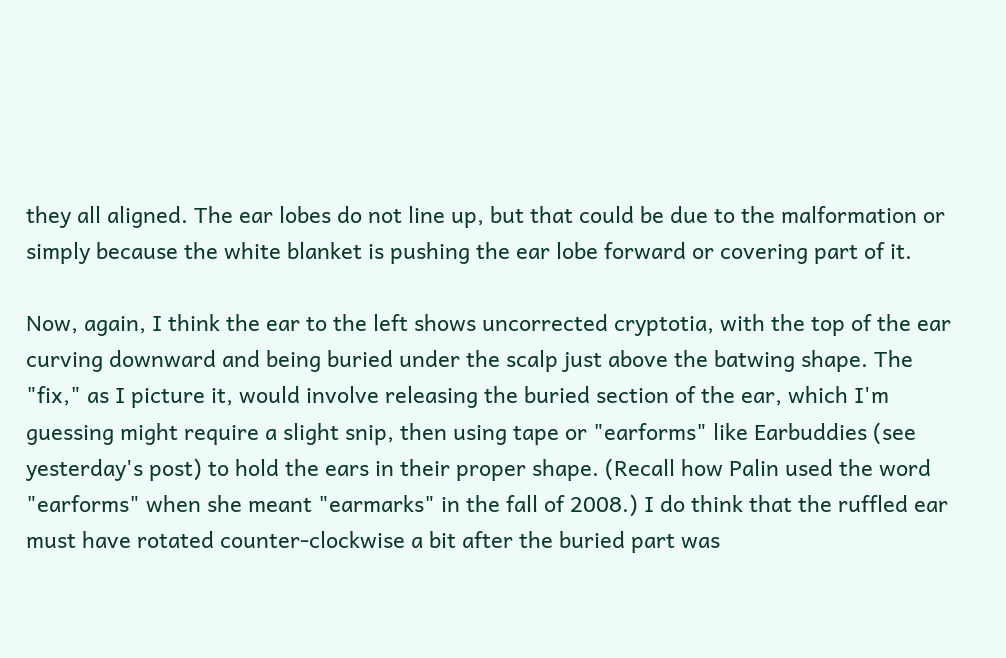they all aligned. The ear lobes do not line up, but that could be due to the malformation or simply because the white blanket is pushing the ear lobe forward or covering part of it.

Now, again, I think the ear to the left shows uncorrected cryptotia, with the top of the ear curving downward and being buried under the scalp just above the batwing shape. The "fix," as I picture it, would involve releasing the buried section of the ear, which I'm guessing might require a slight snip, then using tape or "earforms" like Earbuddies (see yesterday's post) to hold the ears in their proper shape. (Recall how Palin used the word "earforms" when she meant "earmarks" in the fall of 2008.) I do think that the ruffled ear must have rotated counter-clockwise a bit after the buried part was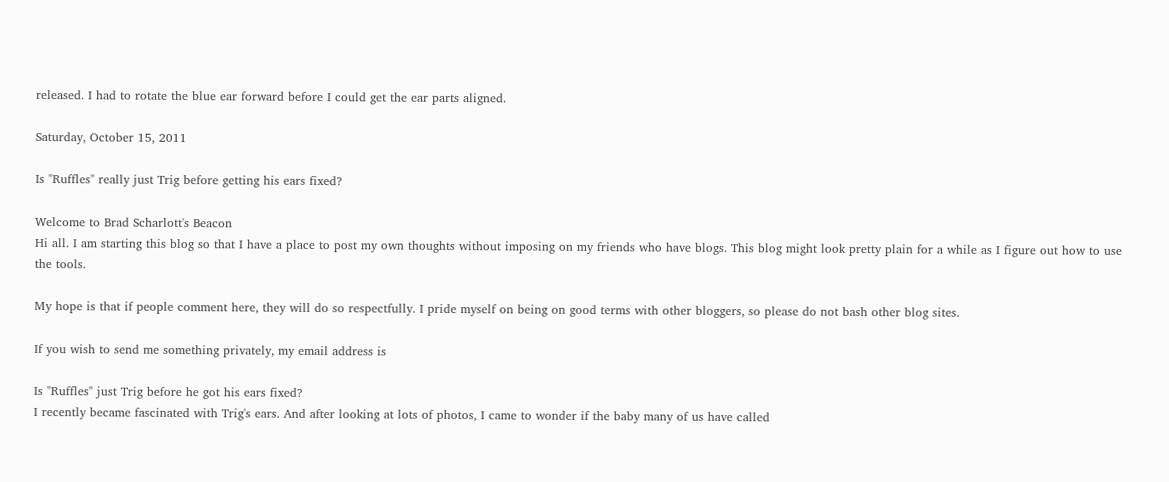released. I had to rotate the blue ear forward before I could get the ear parts aligned.

Saturday, October 15, 2011

Is "Ruffles" really just Trig before getting his ears fixed?

Welcome to Brad Scharlott's Beacon
Hi all. I am starting this blog so that I have a place to post my own thoughts without imposing on my friends who have blogs. This blog might look pretty plain for a while as I figure out how to use the tools.

My hope is that if people comment here, they will do so respectfully. I pride myself on being on good terms with other bloggers, so please do not bash other blog sites.

If you wish to send me something privately, my email address is

Is "Ruffles" just Trig before he got his ears fixed?
I recently became fascinated with Trig's ears. And after looking at lots of photos, I came to wonder if the baby many of us have called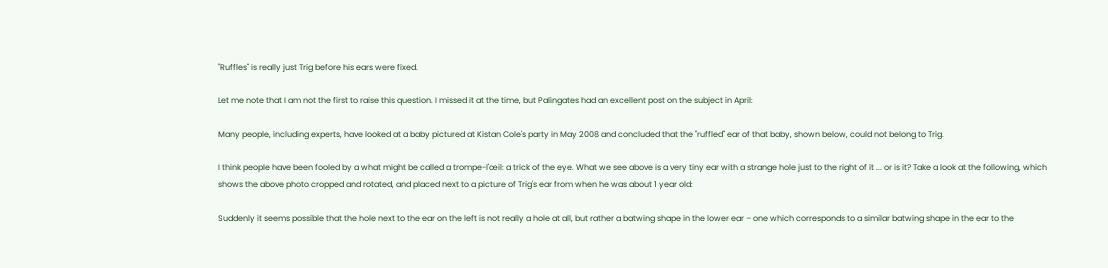"Ruffles" is really just Trig before his ears were fixed.

Let me note that I am not the first to raise this question. I missed it at the time, but Palingates had an excellent post on the subject in April:

Many people, including experts, have looked at a baby pictured at Kistan Cole's party in May 2008 and concluded that the "ruffled" ear of that baby, shown below, could not belong to Trig.

I think people have been fooled by a what might be called a trompe-l'œil: a trick of the eye. What we see above is a very tiny ear with a strange hole just to the right of it ... or is it? Take a look at the following, which shows the above photo cropped and rotated, and placed next to a picture of Trig's ear from when he was about 1 year old:

Suddenly it seems possible that the hole next to the ear on the left is not really a hole at all, but rather a batwing shape in the lower ear – one which corresponds to a similar batwing shape in the ear to the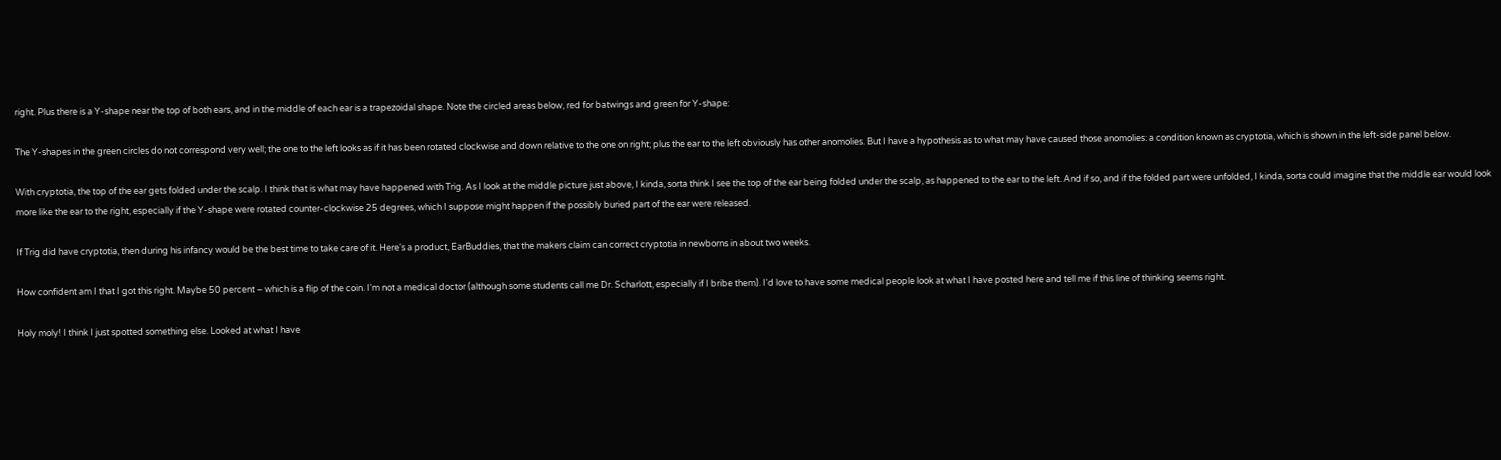right. Plus there is a Y-shape near the top of both ears, and in the middle of each ear is a trapezoidal shape. Note the circled areas below, red for batwings and green for Y-shape:

The Y-shapes in the green circles do not correspond very well; the one to the left looks as if it has been rotated clockwise and down relative to the one on right; plus the ear to the left obviously has other anomolies. But I have a hypothesis as to what may have caused those anomolies: a condition known as cryptotia, which is shown in the left-side panel below.

With cryptotia, the top of the ear gets folded under the scalp. I think that is what may have happened with Trig. As I look at the middle picture just above, I kinda, sorta think I see the top of the ear being folded under the scalp, as happened to the ear to the left. And if so, and if the folded part were unfolded, I kinda, sorta could imagine that the middle ear would look more like the ear to the right, especially if the Y-shape were rotated counter-clockwise 25 degrees, which I suppose might happen if the possibly buried part of the ear were released.

If Trig did have cryptotia, then during his infancy would be the best time to take care of it. Here's a product, EarBuddies, that the makers claim can correct cryptotia in newborns in about two weeks.

How confident am I that I got this right. Maybe 50 percent – which is a flip of the coin. I'm not a medical doctor (although some students call me Dr. Scharlott, especially if I bribe them). I'd love to have some medical people look at what I have posted here and tell me if this line of thinking seems right.

Holy moly! I think I just spotted something else. Looked at what I have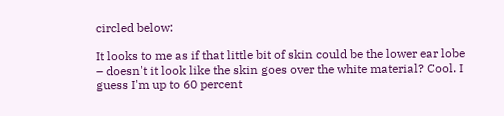circled below:

It looks to me as if that little bit of skin could be the lower ear lobe – doesn't it look like the skin goes over the white material? Cool. I guess I'm up to 60 percent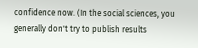confidence now. (In the social sciences, you generally don't try to publish results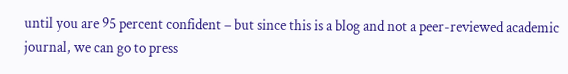until you are 95 percent confident – but since this is a blog and not a peer-reviewed academic journal, we can go to press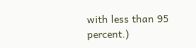with less than 95 percent.)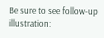Be sure to see follow-up illustration: